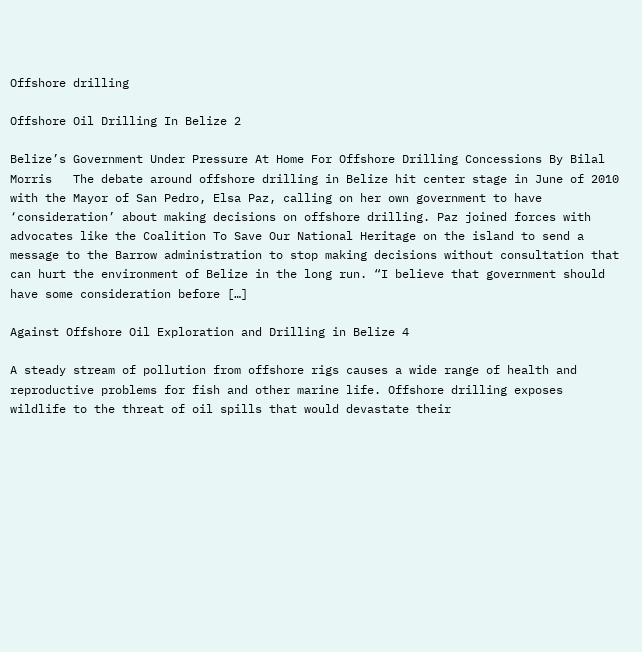Offshore drilling

Offshore Oil Drilling In Belize 2

Belize’s Government Under Pressure At Home For Offshore Drilling Concessions By Bilal Morris   The debate around offshore drilling in Belize hit center stage in June of 2010 with the Mayor of San Pedro, Elsa Paz, calling on her own government to have ‘consideration’ about making decisions on offshore drilling. Paz joined forces with advocates like the Coalition To Save Our National Heritage on the island to send a message to the Barrow administration to stop making decisions without consultation that can hurt the environment of Belize in the long run. “I believe that government should have some consideration before […]

Against Offshore Oil Exploration and Drilling in Belize 4

A steady stream of pollution from offshore rigs causes a wide range of health and reproductive problems for fish and other marine life. Offshore drilling exposes wildlife to the threat of oil spills that would devastate their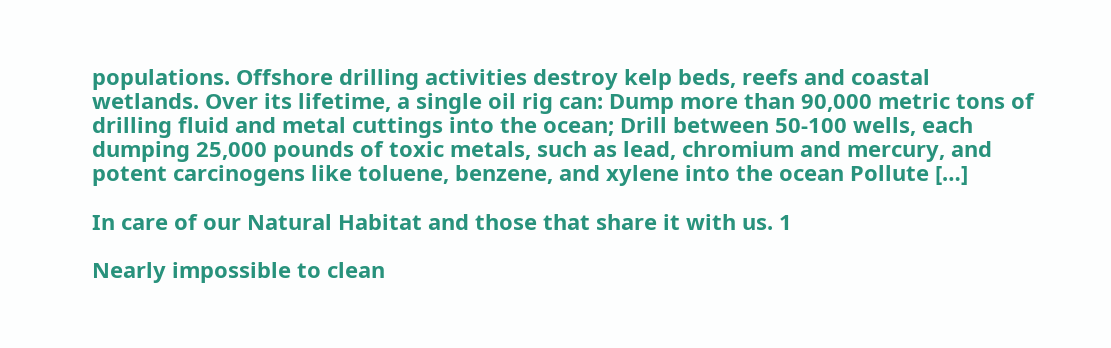populations. Offshore drilling activities destroy kelp beds, reefs and coastal wetlands. Over its lifetime, a single oil rig can: Dump more than 90,000 metric tons of drilling fluid and metal cuttings into the ocean; Drill between 50-100 wells, each dumping 25,000 pounds of toxic metals, such as lead, chromium and mercury, and potent carcinogens like toluene, benzene, and xylene into the ocean Pollute […]

In care of our Natural Habitat and those that share it with us. 1

Nearly impossible to clean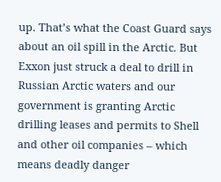up. That’s what the Coast Guard says about an oil spill in the Arctic. But Exxon just struck a deal to drill in Russian Arctic waters and our government is granting Arctic drilling leases and permits to Shell and other oil companies – which means deadly danger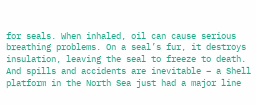for seals. When inhaled, oil can cause serious breathing problems. On a seal’s fur, it destroys insulation, leaving the seal to freeze to death. And spills and accidents are inevitable – a Shell platform in the North Sea just had a major line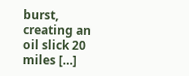burst, creating an oil slick 20 miles […]